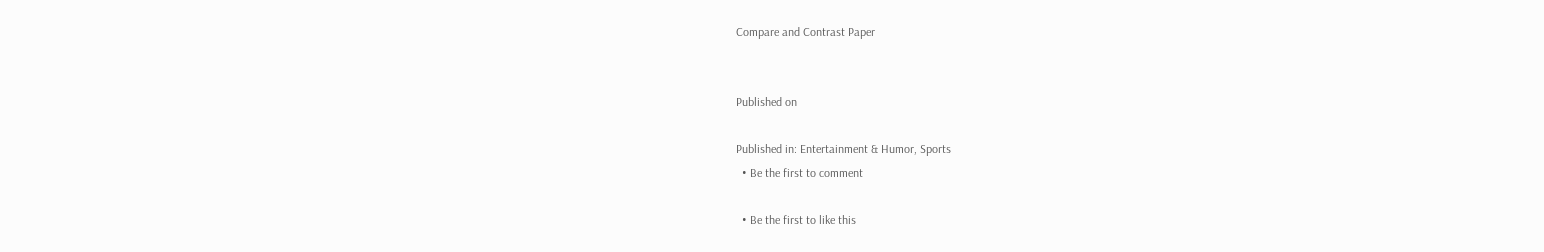Compare and Contrast Paper


Published on

Published in: Entertainment & Humor, Sports
  • Be the first to comment

  • Be the first to like this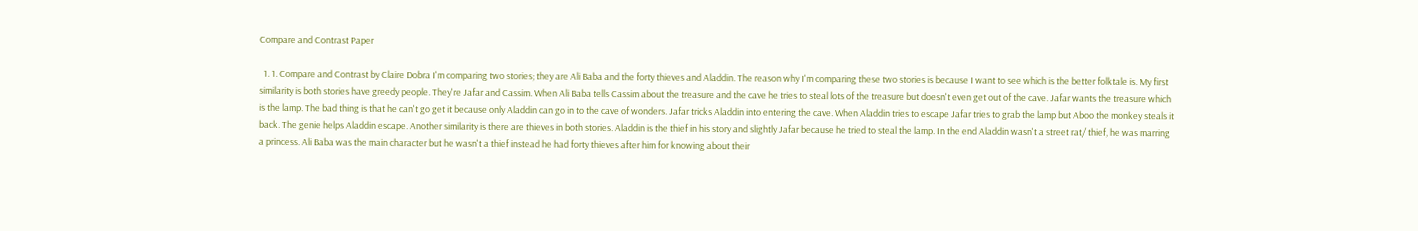Compare and Contrast Paper

  1. 1. Compare and Contrast by Claire Dobra I'm comparing two stories; they are Ali Baba and the forty thieves and Aladdin. The reason why I'm comparing these two stories is because I want to see which is the better folktale is. My first similarity is both stories have greedy people. They're Jafar and Cassim. When Ali Baba tells Cassim about the treasure and the cave he tries to steal lots of the treasure but doesn't even get out of the cave. Jafar wants the treasure which is the lamp. The bad thing is that he can't go get it because only Aladdin can go in to the cave of wonders. Jafar tricks Aladdin into entering the cave. When Aladdin tries to escape Jafar tries to grab the lamp but Aboo the monkey steals it back. The genie helps Aladdin escape. Another similarity is there are thieves in both stories. Aladdin is the thief in his story and slightly Jafar because he tried to steal the lamp. In the end Aladdin wasn't a street rat/ thief, he was marring a princess. Ali Baba was the main character but he wasn't a thief instead he had forty thieves after him for knowing about their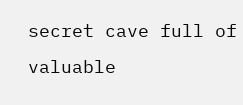secret cave full of valuable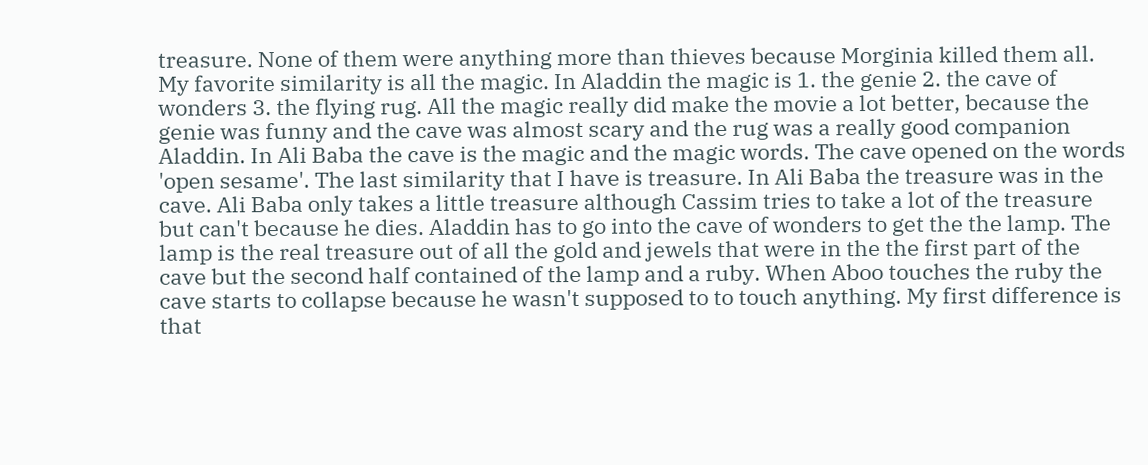treasure. None of them were anything more than thieves because Morginia killed them all. My favorite similarity is all the magic. In Aladdin the magic is 1. the genie 2. the cave of wonders 3. the flying rug. All the magic really did make the movie a lot better, because the genie was funny and the cave was almost scary and the rug was a really good companion Aladdin. In Ali Baba the cave is the magic and the magic words. The cave opened on the words 'open sesame'. The last similarity that I have is treasure. In Ali Baba the treasure was in the cave. Ali Baba only takes a little treasure although Cassim tries to take a lot of the treasure but can't because he dies. Aladdin has to go into the cave of wonders to get the the lamp. The lamp is the real treasure out of all the gold and jewels that were in the the first part of the cave but the second half contained of the lamp and a ruby. When Aboo touches the ruby the cave starts to collapse because he wasn't supposed to to touch anything. My first difference is that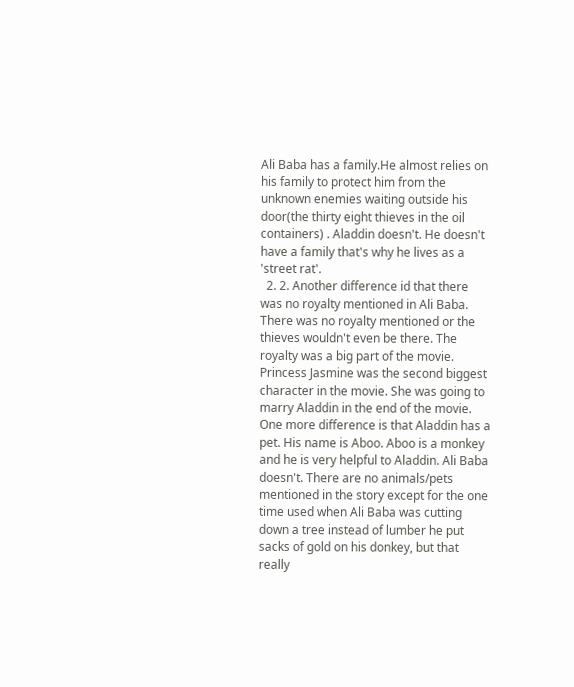Ali Baba has a family.He almost relies on his family to protect him from the unknown enemies waiting outside his door(the thirty eight thieves in the oil containers) . Aladdin doesn't. He doesn't have a family that's why he lives as a 'street rat'.
  2. 2. Another difference id that there was no royalty mentioned in Ali Baba. There was no royalty mentioned or the thieves wouldn't even be there. The royalty was a big part of the movie. Princess Jasmine was the second biggest character in the movie. She was going to marry Aladdin in the end of the movie. One more difference is that Aladdin has a pet. His name is Aboo. Aboo is a monkey and he is very helpful to Aladdin. Ali Baba doesn't. There are no animals/pets mentioned in the story except for the one time used when Ali Baba was cutting down a tree instead of lumber he put sacks of gold on his donkey, but that really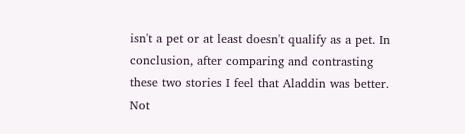isn't a pet or at least doesn't qualify as a pet. In conclusion, after comparing and contrasting these two stories I feel that Aladdin was better. Not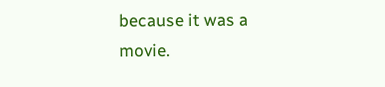because it was a movie.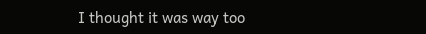I thought it was way too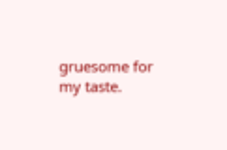gruesome for my taste.